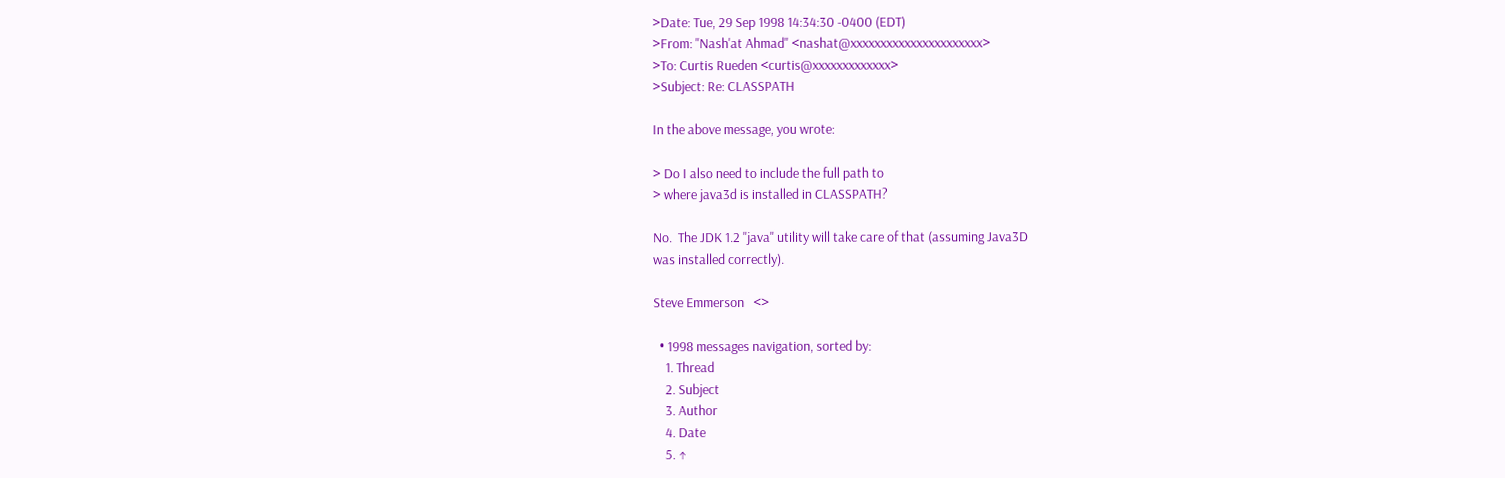>Date: Tue, 29 Sep 1998 14:34:30 -0400 (EDT)
>From: "Nash'at Ahmad" <nashat@xxxxxxxxxxxxxxxxxxxxxx>
>To: Curtis Rueden <curtis@xxxxxxxxxxxxx>
>Subject: Re: CLASSPATH

In the above message, you wrote:

> Do I also need to include the full path to
> where java3d is installed in CLASSPATH?

No.  The JDK 1.2 "java" utility will take care of that (assuming Java3D
was installed correctly).

Steve Emmerson   <>

  • 1998 messages navigation, sorted by:
    1. Thread
    2. Subject
    3. Author
    4. Date
    5. ↑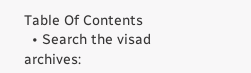Table Of Contents
  • Search the visad archives: